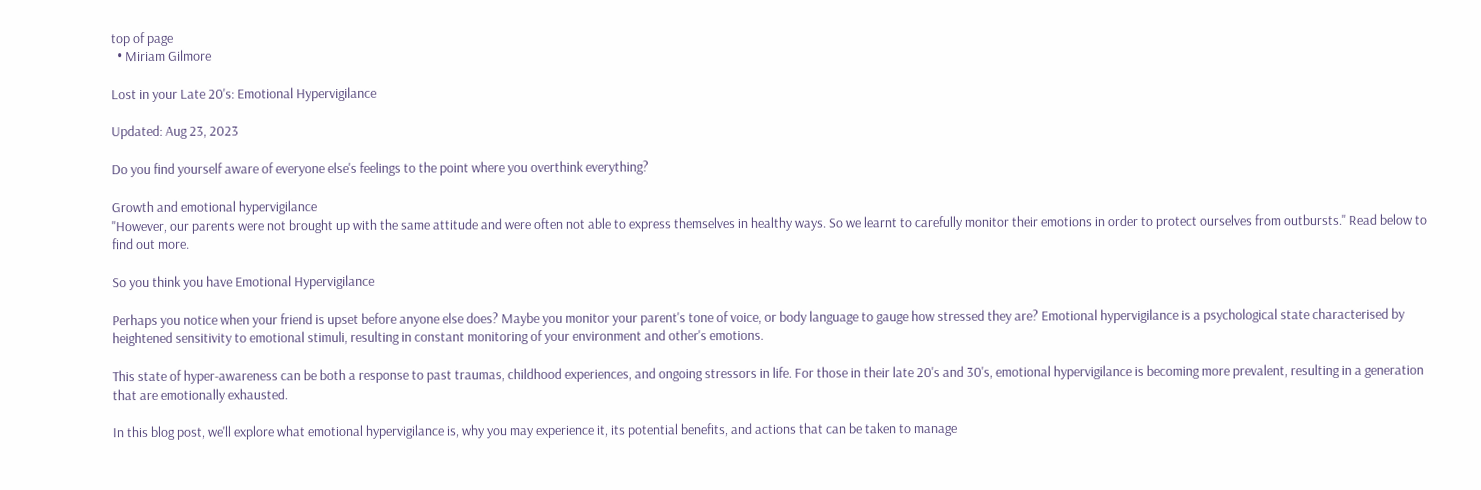top of page
  • Miriam Gilmore

Lost in your Late 20's: Emotional Hypervigilance

Updated: Aug 23, 2023

Do you find yourself aware of everyone else's feelings to the point where you overthink everything?

Growth and emotional hypervigilance
"However, our parents were not brought up with the same attitude and were often not able to express themselves in healthy ways. So we learnt to carefully monitor their emotions in order to protect ourselves from outbursts." Read below to find out more.

So you think you have Emotional Hypervigilance

Perhaps you notice when your friend is upset before anyone else does? Maybe you monitor your parent's tone of voice, or body language to gauge how stressed they are? Emotional hypervigilance is a psychological state characterised by heightened sensitivity to emotional stimuli, resulting in constant monitoring of your environment and other's emotions.

This state of hyper-awareness can be both a response to past traumas, childhood experiences, and ongoing stressors in life. For those in their late 20's and 30's, emotional hypervigilance is becoming more prevalent, resulting in a generation that are emotionally exhausted.

In this blog post, we'll explore what emotional hypervigilance is, why you may experience it, its potential benefits, and actions that can be taken to manage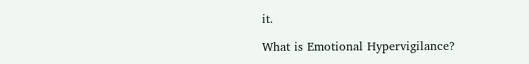it.

What is Emotional Hypervigilance?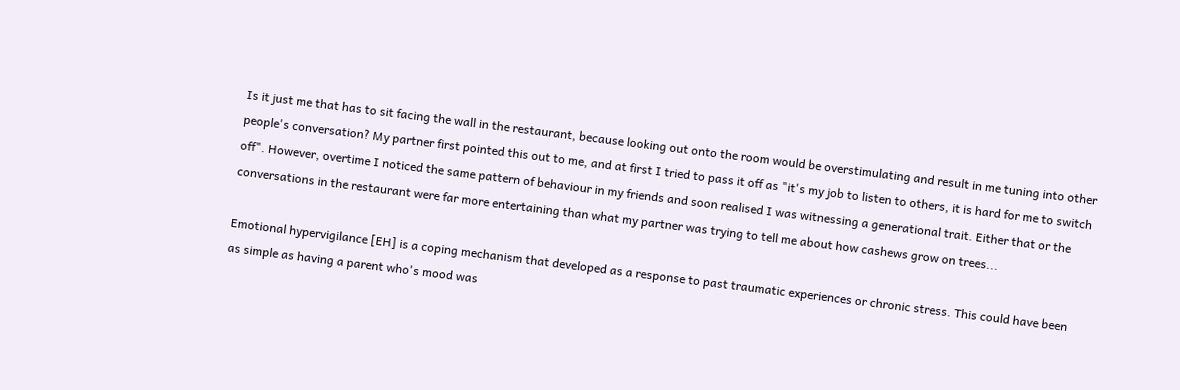Is it just me that has to sit facing the wall in the restaurant, because looking out onto the room would be overstimulating and result in me tuning into other people's conversation? My partner first pointed this out to me, and at first I tried to pass it off as "it's my job to listen to others, it is hard for me to switch off". However, overtime I noticed the same pattern of behaviour in my friends and soon realised I was witnessing a generational trait. Either that or the conversations in the restaurant were far more entertaining than what my partner was trying to tell me about how cashews grow on trees...

Emotional hypervigilance [EH] is a coping mechanism that developed as a response to past traumatic experiences or chronic stress. This could have been as simple as having a parent who's mood was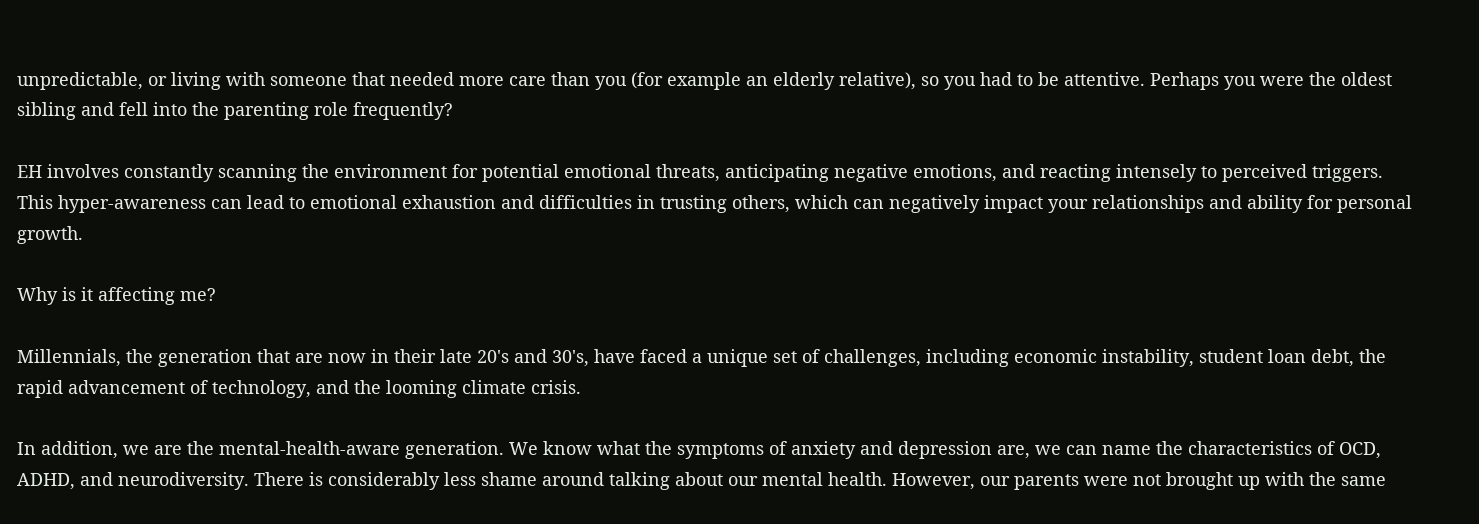unpredictable, or living with someone that needed more care than you (for example an elderly relative), so you had to be attentive. Perhaps you were the oldest sibling and fell into the parenting role frequently?

EH involves constantly scanning the environment for potential emotional threats, anticipating negative emotions, and reacting intensely to perceived triggers. This hyper-awareness can lead to emotional exhaustion and difficulties in trusting others, which can negatively impact your relationships and ability for personal growth.

Why is it affecting me?

Millennials, the generation that are now in their late 20's and 30's, have faced a unique set of challenges, including economic instability, student loan debt, the rapid advancement of technology, and the looming climate crisis.

In addition, we are the mental-health-aware generation. We know what the symptoms of anxiety and depression are, we can name the characteristics of OCD, ADHD, and neurodiversity. There is considerably less shame around talking about our mental health. However, our parents were not brought up with the same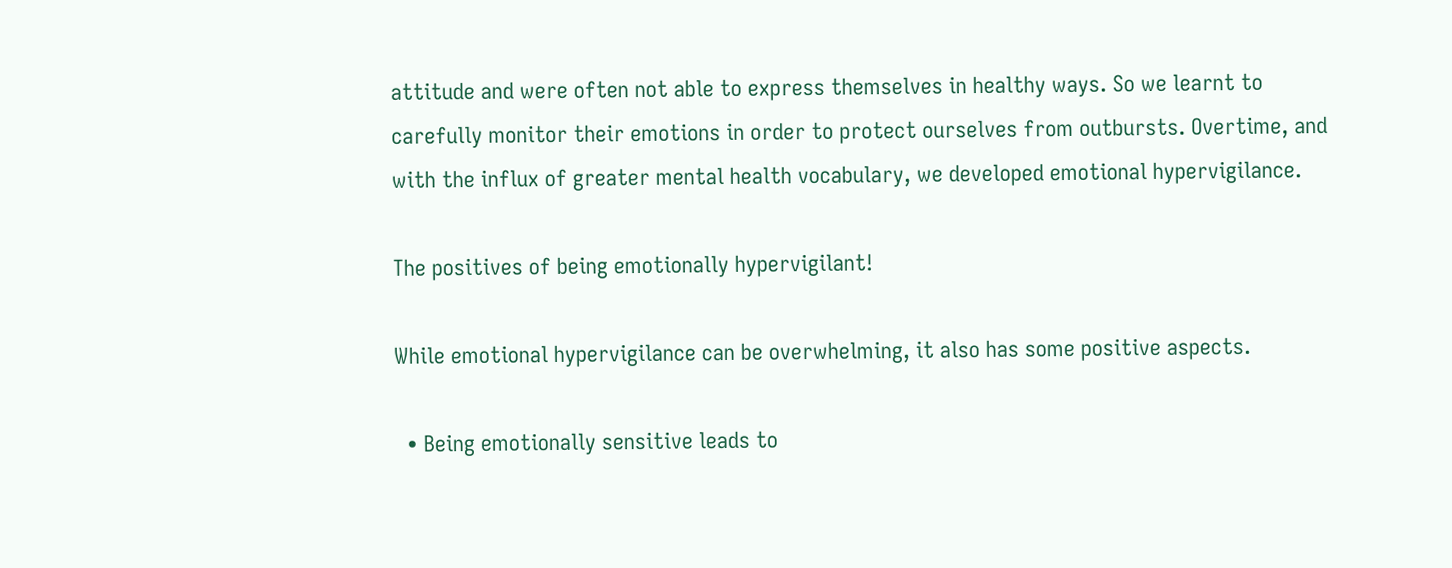attitude and were often not able to express themselves in healthy ways. So we learnt to carefully monitor their emotions in order to protect ourselves from outbursts. Overtime, and with the influx of greater mental health vocabulary, we developed emotional hypervigilance.

The positives of being emotionally hypervigilant!

While emotional hypervigilance can be overwhelming, it also has some positive aspects.

  • Being emotionally sensitive leads to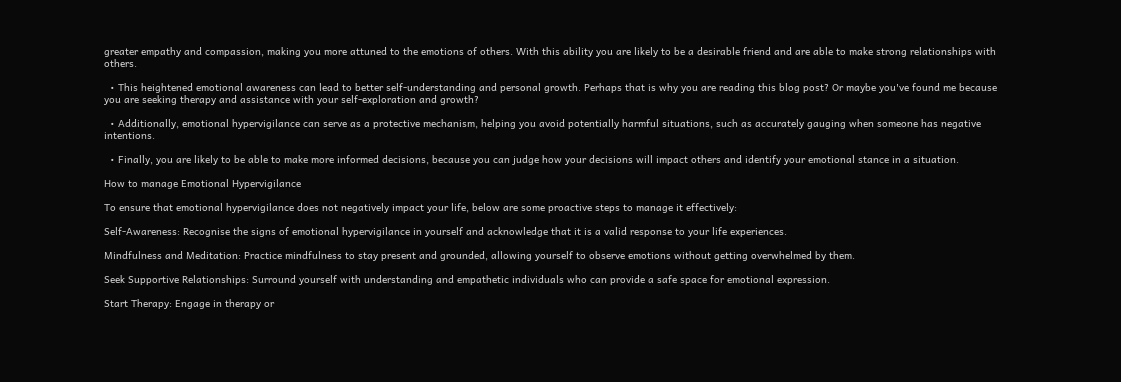greater empathy and compassion, making you more attuned to the emotions of others. With this ability you are likely to be a desirable friend and are able to make strong relationships with others.

  • This heightened emotional awareness can lead to better self-understanding and personal growth. Perhaps that is why you are reading this blog post? Or maybe you've found me because you are seeking therapy and assistance with your self-exploration and growth?

  • Additionally, emotional hypervigilance can serve as a protective mechanism, helping you avoid potentially harmful situations, such as accurately gauging when someone has negative intentions.

  • Finally, you are likely to be able to make more informed decisions, because you can judge how your decisions will impact others and identify your emotional stance in a situation.

How to manage Emotional Hypervigilance

To ensure that emotional hypervigilance does not negatively impact your life, below are some proactive steps to manage it effectively:

Self-Awareness: Recognise the signs of emotional hypervigilance in yourself and acknowledge that it is a valid response to your life experiences.

Mindfulness and Meditation: Practice mindfulness to stay present and grounded, allowing yourself to observe emotions without getting overwhelmed by them.

Seek Supportive Relationships: Surround yourself with understanding and empathetic individuals who can provide a safe space for emotional expression.

Start Therapy: Engage in therapy or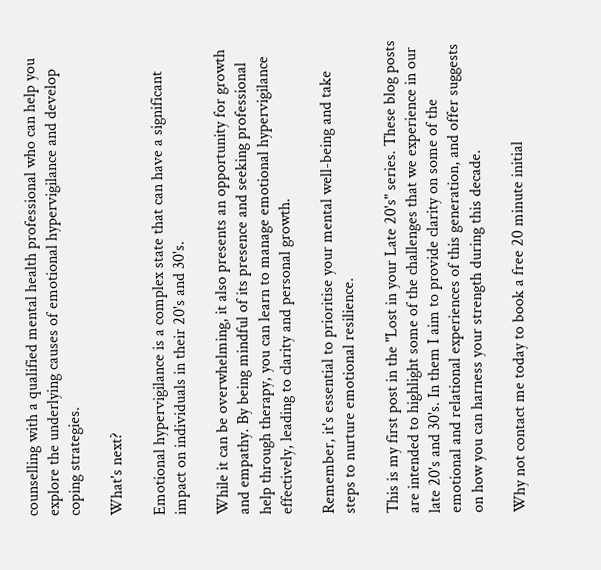counselling with a qualified mental health professional who can help you explore the underlying causes of emotional hypervigilance and develop coping strategies.

What's next?

Emotional hypervigilance is a complex state that can have a significant impact on individuals in their 20's and 30's.

While it can be overwhelming, it also presents an opportunity for growth and empathy. By being mindful of its presence and seeking professional help through therapy, you can learn to manage emotional hypervigilance effectively, leading to clarity and personal growth.

Remember, it's essential to prioritise your mental well-being and take steps to nurture emotional resilience.

This is my first post in the "Lost in your Late 20's" series. These blog posts are intended to highlight some of the challenges that we experience in our late 20's and 30's. In them I aim to provide clarity on some of the emotional and relational experiences of this generation, and offer suggests on how you can harness your strength during this decade.

Why not contact me today to book a free 20 minute initial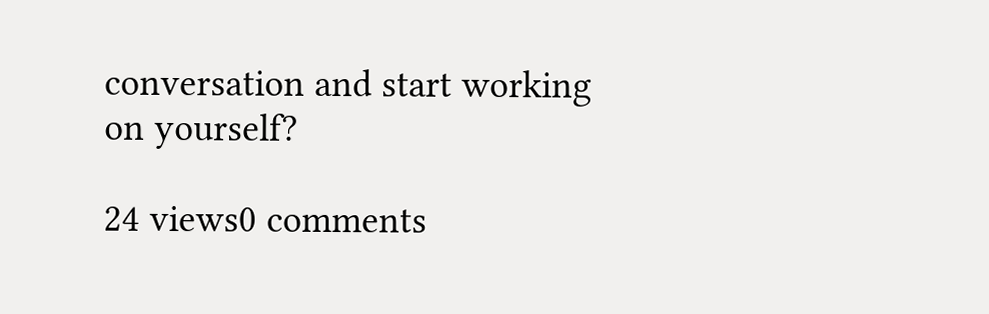conversation and start working on yourself?

24 views0 comments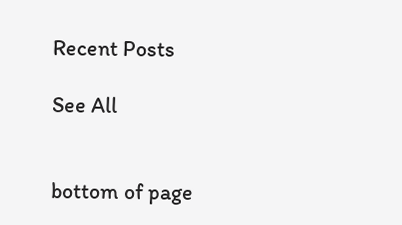Recent Posts

See All


bottom of page